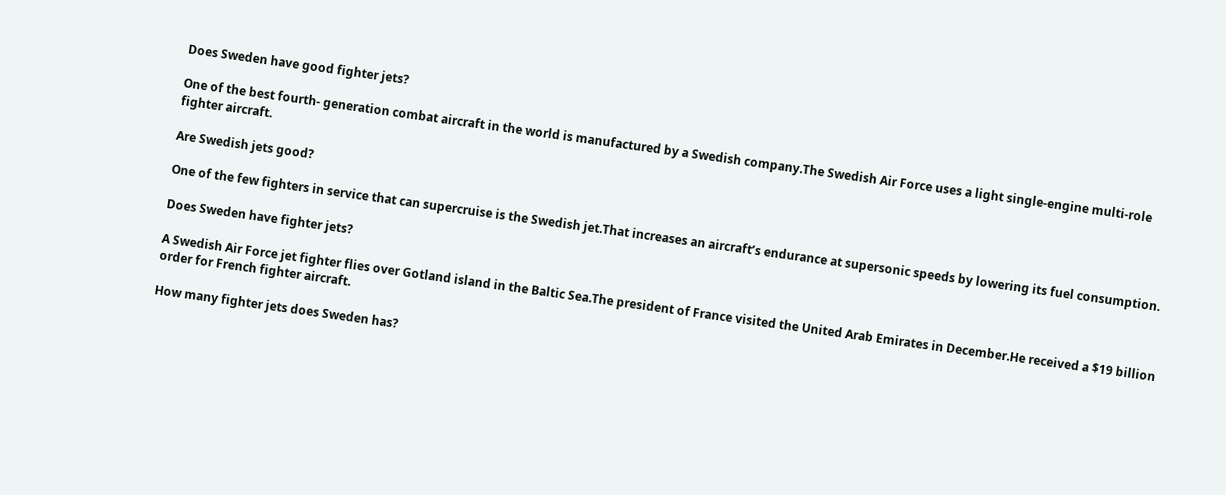Does Sweden have good fighter jets?

One of the best fourth- generation combat aircraft in the world is manufactured by a Swedish company.The Swedish Air Force uses a light single-engine multi-role fighter aircraft.

Are Swedish jets good?

One of the few fighters in service that can supercruise is the Swedish jet.That increases an aircraft’s endurance at supersonic speeds by lowering its fuel consumption.

Does Sweden have fighter jets?

A Swedish Air Force jet fighter flies over Gotland island in the Baltic Sea.The president of France visited the United Arab Emirates in December.He received a $19 billion order for French fighter aircraft.

How many fighter jets does Sweden has?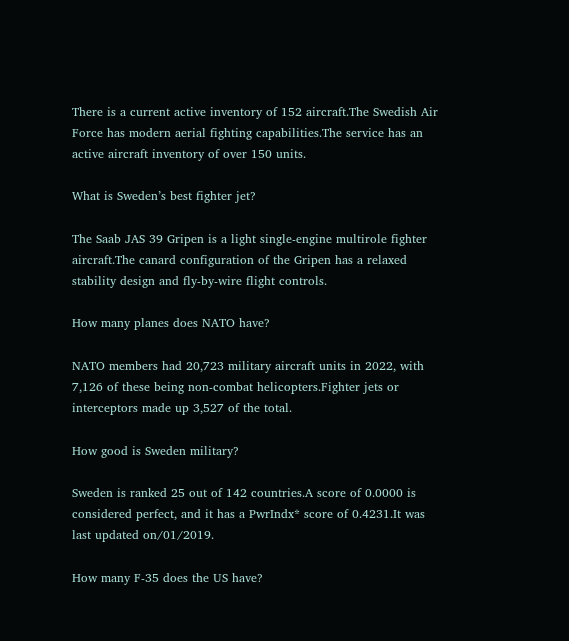There is a current active inventory of 152 aircraft.The Swedish Air Force has modern aerial fighting capabilities.The service has an active aircraft inventory of over 150 units.

What is Sweden’s best fighter jet?

The Saab JAS 39 Gripen is a light single-engine multirole fighter aircraft.The canard configuration of the Gripen has a relaxed stability design and fly-by-wire flight controls.

How many planes does NATO have?

NATO members had 20,723 military aircraft units in 2022, with 7,126 of these being non-combat helicopters.Fighter jets or interceptors made up 3,527 of the total.

How good is Sweden military?

Sweden is ranked 25 out of 142 countries.A score of 0.0000 is considered perfect, and it has a PwrIndx* score of 0.4231.It was last updated on/01/2019.

How many F-35 does the US have?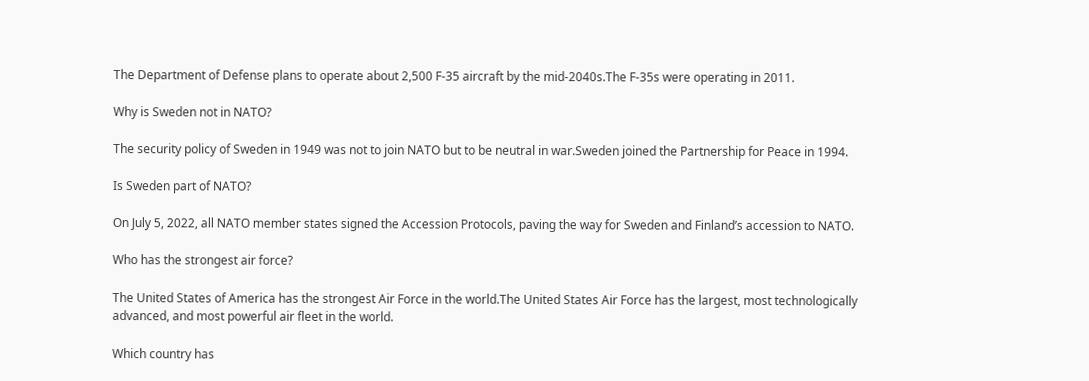The Department of Defense plans to operate about 2,500 F-35 aircraft by the mid-2040s.The F-35s were operating in 2011.

Why is Sweden not in NATO?

The security policy of Sweden in 1949 was not to join NATO but to be neutral in war.Sweden joined the Partnership for Peace in 1994.

Is Sweden part of NATO?

On July 5, 2022, all NATO member states signed the Accession Protocols, paving the way for Sweden and Finland’s accession to NATO.

Who has the strongest air force?

The United States of America has the strongest Air Force in the world.The United States Air Force has the largest, most technologically advanced, and most powerful air fleet in the world.

Which country has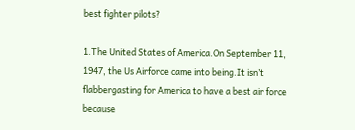best fighter pilots?

1.The United States of America.On September 11, 1947, the Us Airforce came into being.It isn’t flabbergasting for America to have a best air force because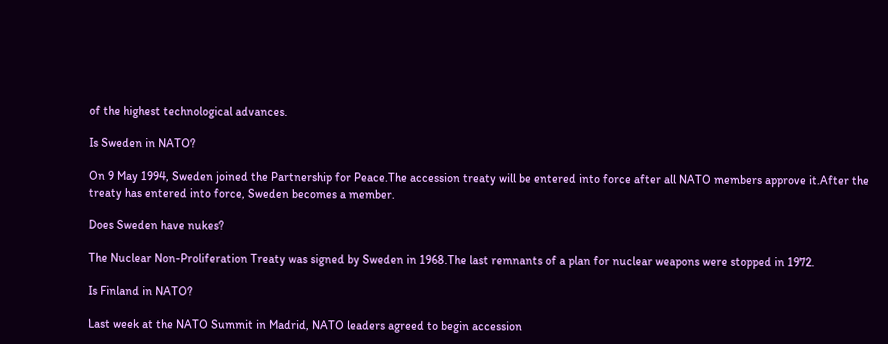of the highest technological advances.

Is Sweden in NATO?

On 9 May 1994, Sweden joined the Partnership for Peace.The accession treaty will be entered into force after all NATO members approve it.After the treaty has entered into force, Sweden becomes a member.

Does Sweden have nukes?

The Nuclear Non-Proliferation Treaty was signed by Sweden in 1968.The last remnants of a plan for nuclear weapons were stopped in 1972.

Is Finland in NATO?

Last week at the NATO Summit in Madrid, NATO leaders agreed to begin accession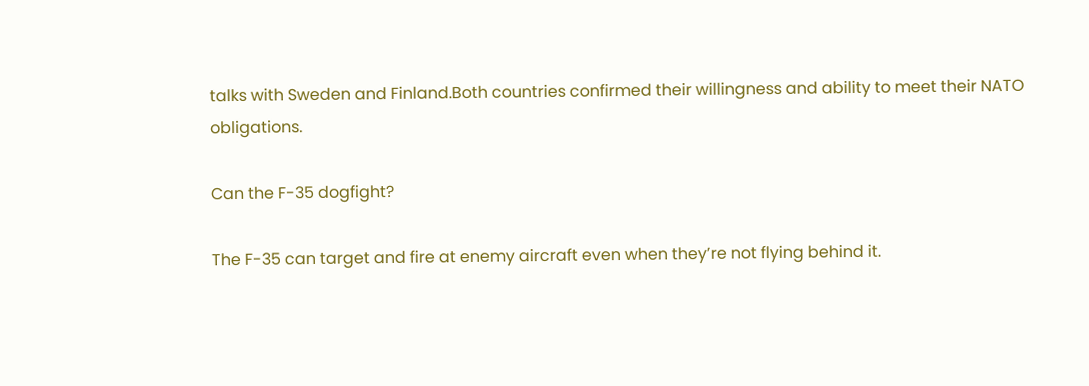talks with Sweden and Finland.Both countries confirmed their willingness and ability to meet their NATO obligations.

Can the F-35 dogfight?

The F-35 can target and fire at enemy aircraft even when they’re not flying behind it.